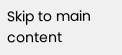Skip to main content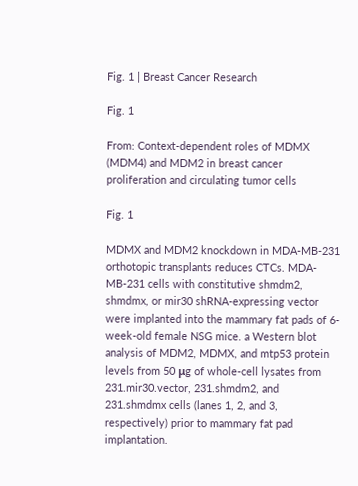Fig. 1 | Breast Cancer Research

Fig. 1

From: Context-dependent roles of MDMX (MDM4) and MDM2 in breast cancer proliferation and circulating tumor cells

Fig. 1

MDMX and MDM2 knockdown in MDA-MB-231 orthotopic transplants reduces CTCs. MDA-MB-231 cells with constitutive shmdm2, shmdmx, or mir30 shRNA-expressing vector were implanted into the mammary fat pads of 6-week-old female NSG mice. a Western blot analysis of MDM2, MDMX, and mtp53 protein levels from 50 μg of whole-cell lysates from 231.mir30.vector, 231.shmdm2, and 231.shmdmx cells (lanes 1, 2, and 3, respectively) prior to mammary fat pad implantation.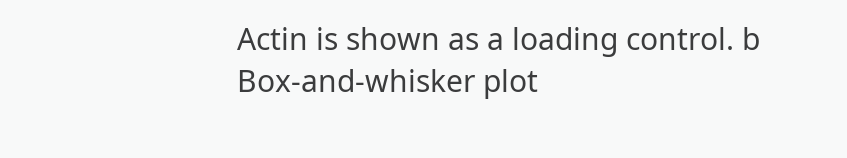Actin is shown as a loading control. b Box-and-whisker plot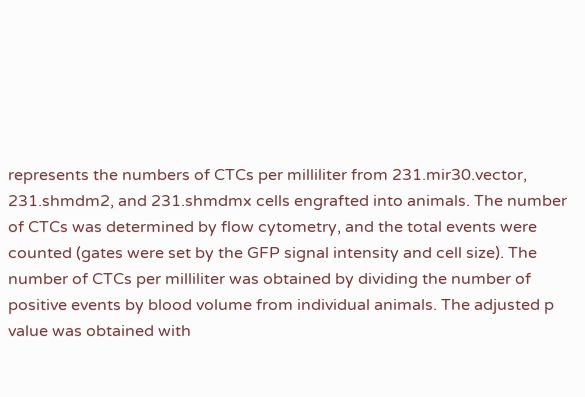represents the numbers of CTCs per milliliter from 231.mir30.vector, 231.shmdm2, and 231.shmdmx cells engrafted into animals. The number of CTCs was determined by flow cytometry, and the total events were counted (gates were set by the GFP signal intensity and cell size). The number of CTCs per milliliter was obtained by dividing the number of positive events by blood volume from individual animals. The adjusted p value was obtained with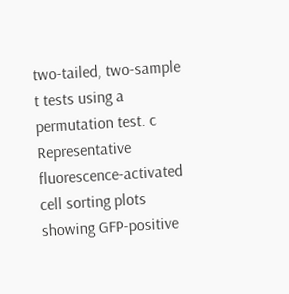two-tailed, two-sample t tests using a permutation test. c Representative fluorescence-activated cell sorting plots showing GFP-positive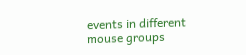events in different mouse groups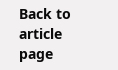Back to article page